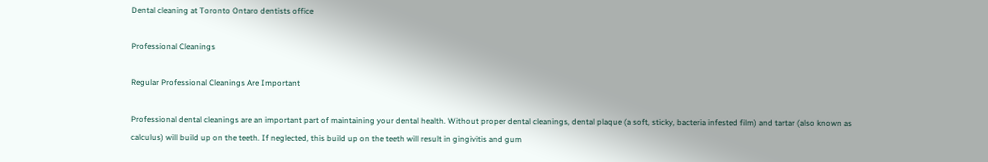Dental cleaning at Toronto Ontaro dentists office

Professional Cleanings

Regular Professional Cleanings Are Important

Professional dental cleanings are an important part of maintaining your dental health. Without proper dental cleanings, dental plaque (a soft, sticky, bacteria infested film) and tartar (also known as calculus) will build up on the teeth. If neglected, this build up on the teeth will result in gingivitis and gum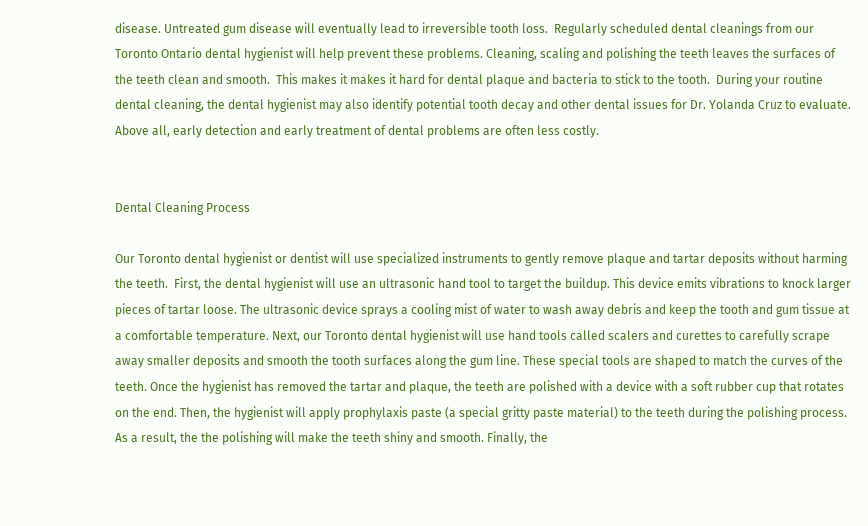disease. Untreated gum disease will eventually lead to irreversible tooth loss.  Regularly scheduled dental cleanings from our Toronto Ontario dental hygienist will help prevent these problems. Cleaning, scaling and polishing the teeth leaves the surfaces of the teeth clean and smooth.  This makes it makes it hard for dental plaque and bacteria to stick to the tooth.  During your routine dental cleaning, the dental hygienist may also identify potential tooth decay and other dental issues for Dr. Yolanda Cruz to evaluate.  Above all, early detection and early treatment of dental problems are often less costly.


Dental Cleaning Process

Our Toronto dental hygienist or dentist will use specialized instruments to gently remove plaque and tartar deposits without harming the teeth.  First, the dental hygienist will use an ultrasonic hand tool to target the buildup. This device emits vibrations to knock larger pieces of tartar loose. The ultrasonic device sprays a cooling mist of water to wash away debris and keep the tooth and gum tissue at a comfortable temperature. Next, our Toronto dental hygienist will use hand tools called scalers and curettes to carefully scrape away smaller deposits and smooth the tooth surfaces along the gum line. These special tools are shaped to match the curves of the teeth. Once the hygienist has removed the tartar and plaque, the teeth are polished with a device with a soft rubber cup that rotates on the end. Then, the hygienist will apply prophylaxis paste (a special gritty paste material) to the teeth during the polishing process. As a result, the the polishing will make the teeth shiny and smooth. Finally, the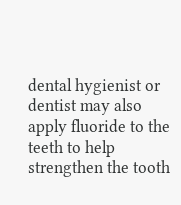dental hygienist or dentist may also apply fluoride to the teeth to help strengthen the tooth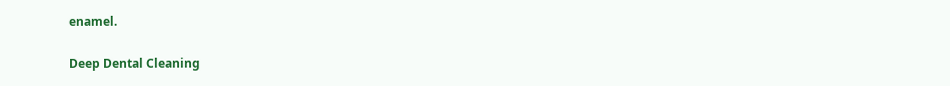enamel.

Deep Dental Cleaning